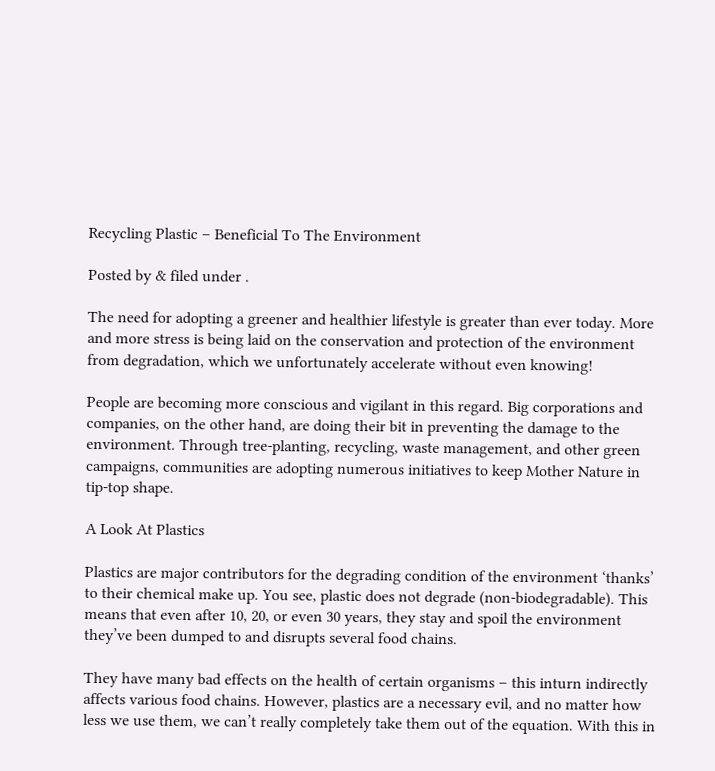Recycling Plastic – Beneficial To The Environment

Posted by & filed under .

The need for adopting a greener and healthier lifestyle is greater than ever today. More and more stress is being laid on the conservation and protection of the environment from degradation, which we unfortunately accelerate without even knowing!

People are becoming more conscious and vigilant in this regard. Big corporations and companies, on the other hand, are doing their bit in preventing the damage to the environment. Through tree-planting, recycling, waste management, and other green campaigns, communities are adopting numerous initiatives to keep Mother Nature in tip-top shape.

A Look At Plastics

Plastics are major contributors for the degrading condition of the environment ‘thanks’ to their chemical make up. You see, plastic does not degrade (non-biodegradable). This means that even after 10, 20, or even 30 years, they stay and spoil the environment they’ve been dumped to and disrupts several food chains.

They have many bad effects on the health of certain organisms – this inturn indirectly affects various food chains. However, plastics are a necessary evil, and no matter how less we use them, we can’t really completely take them out of the equation. With this in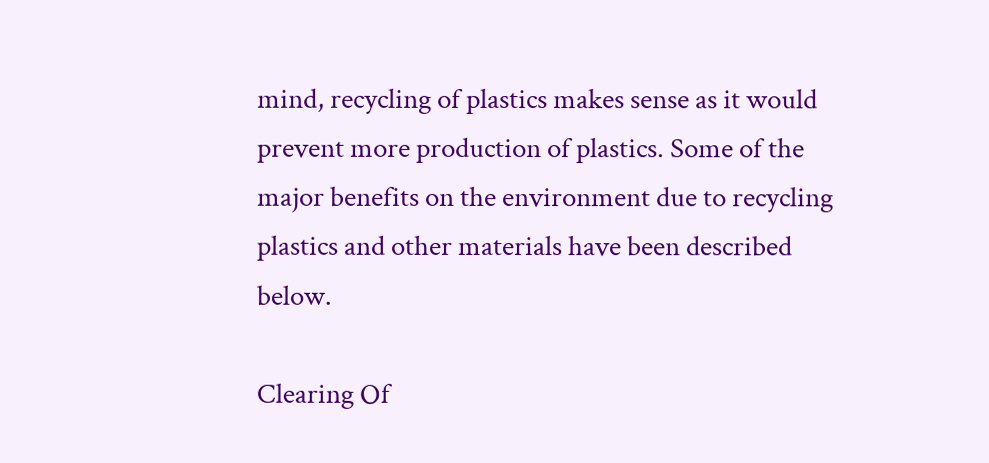mind, recycling of plastics makes sense as it would prevent more production of plastics. Some of the major benefits on the environment due to recycling plastics and other materials have been described below.

Clearing Of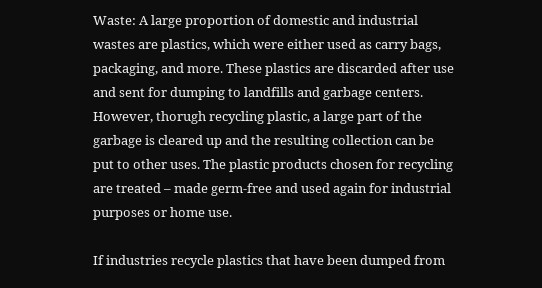Waste: A large proportion of domestic and industrial wastes are plastics, which were either used as carry bags, packaging, and more. These plastics are discarded after use and sent for dumping to landfills and garbage centers. However, thorugh recycling plastic, a large part of the garbage is cleared up and the resulting collection can be put to other uses. The plastic products chosen for recycling are treated – made germ-free and used again for industrial purposes or home use.

If industries recycle plastics that have been dumped from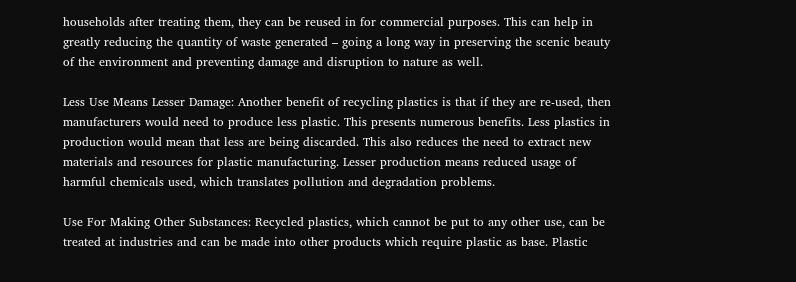households after treating them, they can be reused in for commercial purposes. This can help in greatly reducing the quantity of waste generated – going a long way in preserving the scenic beauty of the environment and preventing damage and disruption to nature as well.

Less Use Means Lesser Damage: Another benefit of recycling plastics is that if they are re-used, then manufacturers would need to produce less plastic. This presents numerous benefits. Less plastics in production would mean that less are being discarded. This also reduces the need to extract new materials and resources for plastic manufacturing. Lesser production means reduced usage of harmful chemicals used, which translates pollution and degradation problems.

Use For Making Other Substances: Recycled plastics, which cannot be put to any other use, can be treated at industries and can be made into other products which require plastic as base. Plastic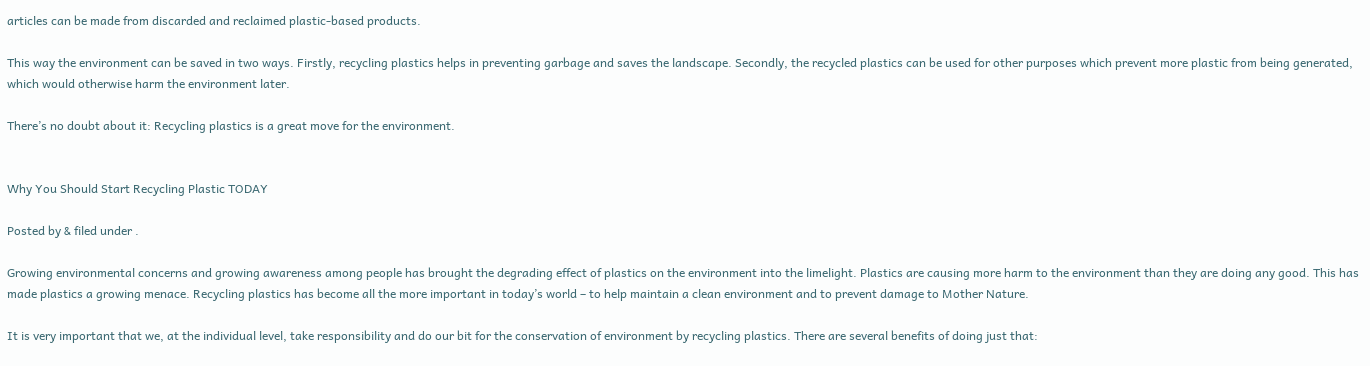articles can be made from discarded and reclaimed plastic-based products.

This way the environment can be saved in two ways. Firstly, recycling plastics helps in preventing garbage and saves the landscape. Secondly, the recycled plastics can be used for other purposes which prevent more plastic from being generated, which would otherwise harm the environment later.

There’s no doubt about it: Recycling plastics is a great move for the environment.


Why You Should Start Recycling Plastic TODAY

Posted by & filed under .

Growing environmental concerns and growing awareness among people has brought the degrading effect of plastics on the environment into the limelight. Plastics are causing more harm to the environment than they are doing any good. This has made plastics a growing menace. Recycling plastics has become all the more important in today’s world – to help maintain a clean environment and to prevent damage to Mother Nature.

It is very important that we, at the individual level, take responsibility and do our bit for the conservation of environment by recycling plastics. There are several benefits of doing just that: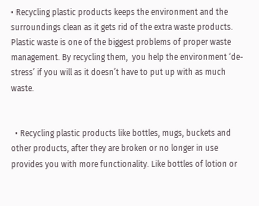• Recycling plastic products keeps the environment and the surroundings clean as it gets rid of the extra waste products. Plastic waste is one of the biggest problems of proper waste management. By recycling them,  you help the environment ‘de-stress’ if you will as it doesn’t have to put up with as much waste.


  • Recycling plastic products like bottles, mugs, buckets and other products, after they are broken or no longer in use provides you with more functionality. Like bottles of lotion or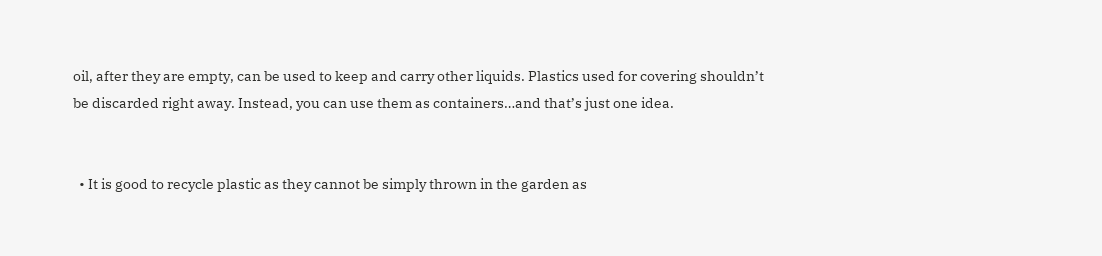oil, after they are empty, can be used to keep and carry other liquids. Plastics used for covering shouldn’t be discarded right away. Instead, you can use them as containers…and that’s just one idea.


  • It is good to recycle plastic as they cannot be simply thrown in the garden as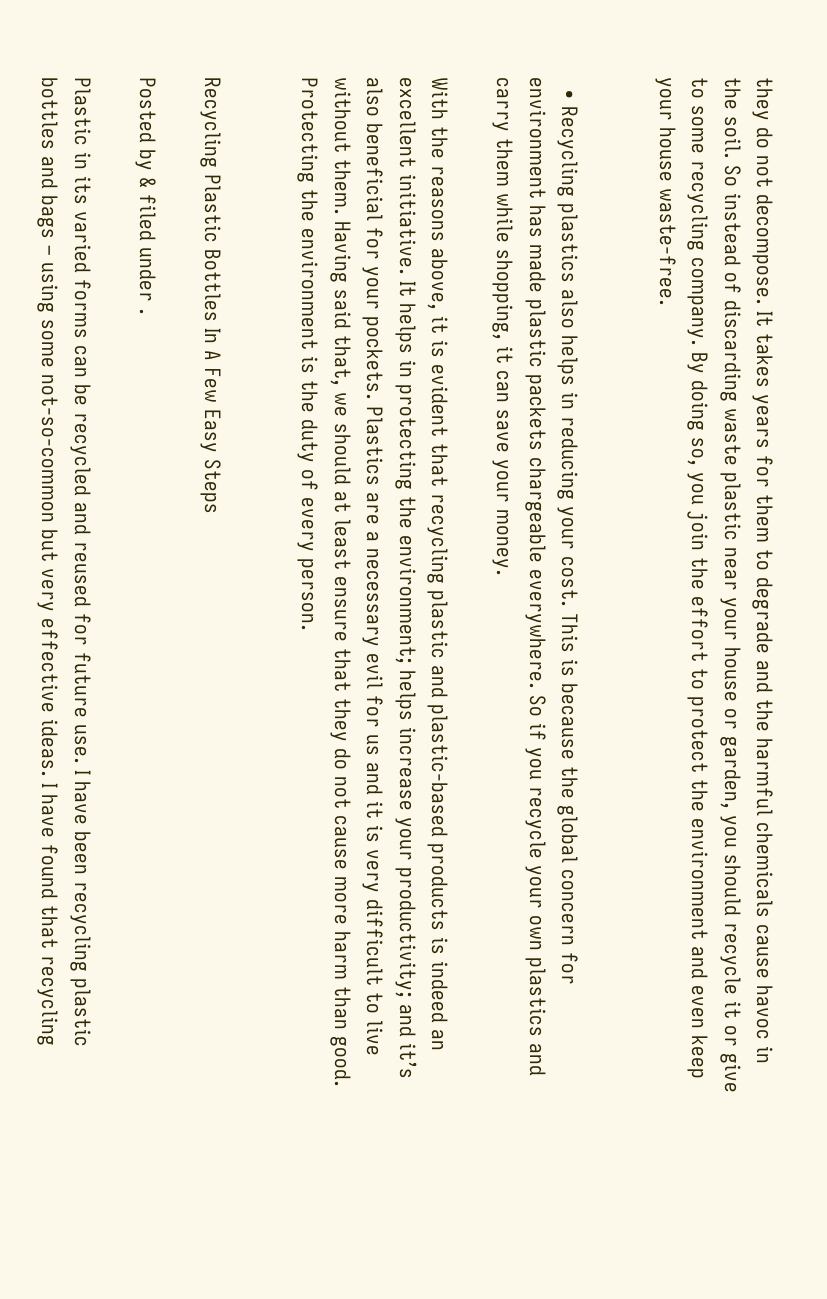they do not decompose. It takes years for them to degrade and the harmful chemicals cause havoc in the soil. So instead of discarding waste plastic near your house or garden, you should recycle it or give to some recycling company. By doing so, you join the effort to protect the environment and even keep your house waste-free.


  • Recycling plastics also helps in reducing your cost. This is because the global concern for environment has made plastic packets chargeable everywhere. So if you recycle your own plastics and carry them while shopping, it can save your money.

With the reasons above, it is evident that recycling plastic and plastic-based products is indeed an excellent initiative. It helps in protecting the environment; helps increase your productivity; and it’s also beneficial for your pockets. Plastics are a necessary evil for us and it is very difficult to live without them. Having said that, we should at least ensure that they do not cause more harm than good. Protecting the environment is the duty of every person.


Recycling Plastic Bottles In A Few Easy Steps

Posted by & filed under .

Plastic in its varied forms can be recycled and reused for future use. I have been recycling plastic bottles and bags – using some not-so-common but very effective ideas. I have found that recycling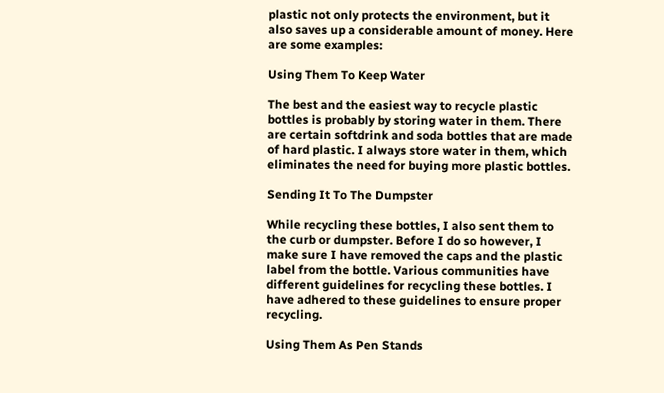plastic not only protects the environment, but it also saves up a considerable amount of money. Here are some examples:

Using Them To Keep Water

The best and the easiest way to recycle plastic bottles is probably by storing water in them. There are certain softdrink and soda bottles that are made of hard plastic. I always store water in them, which eliminates the need for buying more plastic bottles.

Sending It To The Dumpster

While recycling these bottles, I also sent them to the curb or dumpster. Before I do so however, I make sure I have removed the caps and the plastic label from the bottle. Various communities have different guidelines for recycling these bottles. I have adhered to these guidelines to ensure proper recycling.

Using Them As Pen Stands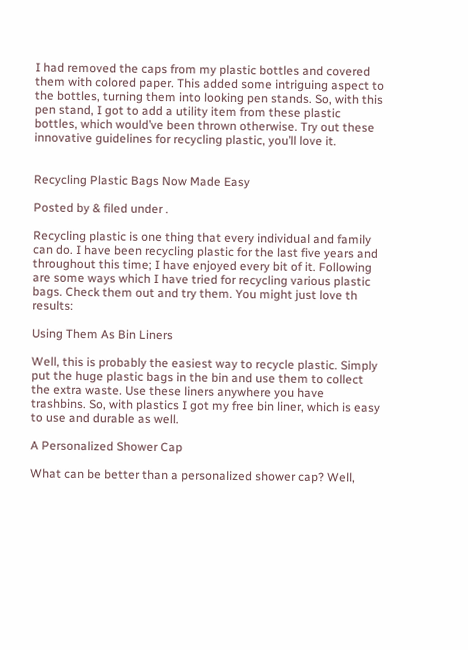I had removed the caps from my plastic bottles and covered them with colored paper. This added some intriguing aspect to the bottles, turning them into looking pen stands. So, with this pen stand, I got to add a utility item from these plastic bottles, which would’ve been thrown otherwise. Try out these innovative guidelines for recycling plastic, you’ll love it.


Recycling Plastic Bags Now Made Easy

Posted by & filed under .

Recycling plastic is one thing that every individual and family can do. I have been recycling plastic for the last five years and throughout this time; I have enjoyed every bit of it. Following are some ways which I have tried for recycling various plastic bags. Check them out and try them. You might just love th results:

Using Them As Bin Liners

Well, this is probably the easiest way to recycle plastic. Simply put the huge plastic bags in the bin and use them to collect the extra waste. Use these liners anywhere you have trashbins. So, with plastics I got my free bin liner, which is easy to use and durable as well.

A Personalized Shower Cap

What can be better than a personalized shower cap? Well,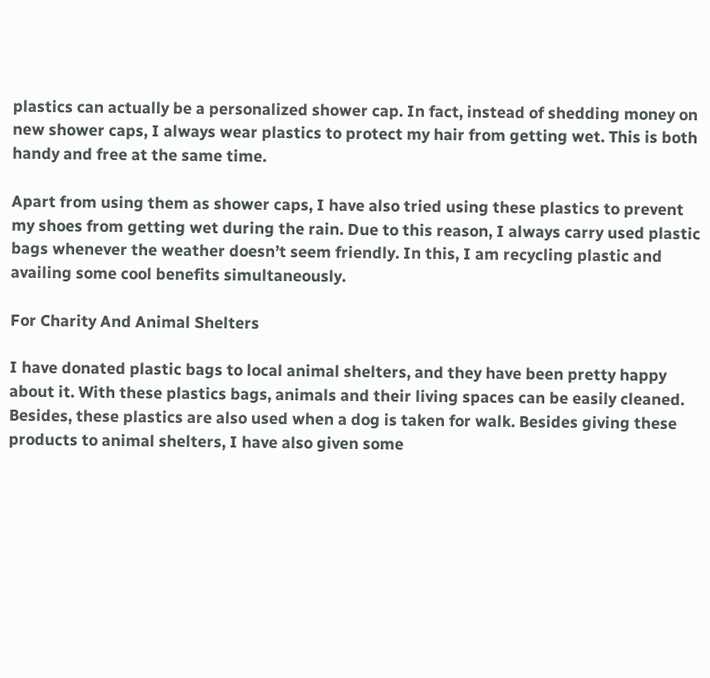plastics can actually be a personalized shower cap. In fact, instead of shedding money on new shower caps, I always wear plastics to protect my hair from getting wet. This is both handy and free at the same time.

Apart from using them as shower caps, I have also tried using these plastics to prevent my shoes from getting wet during the rain. Due to this reason, I always carry used plastic bags whenever the weather doesn’t seem friendly. In this, I am recycling plastic and availing some cool benefits simultaneously.

For Charity And Animal Shelters

I have donated plastic bags to local animal shelters, and they have been pretty happy about it. With these plastics bags, animals and their living spaces can be easily cleaned. Besides, these plastics are also used when a dog is taken for walk. Besides giving these products to animal shelters, I have also given some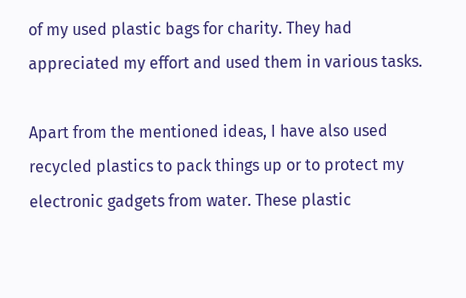of my used plastic bags for charity. They had appreciated my effort and used them in various tasks.

Apart from the mentioned ideas, I have also used recycled plastics to pack things up or to protect my electronic gadgets from water. These plastic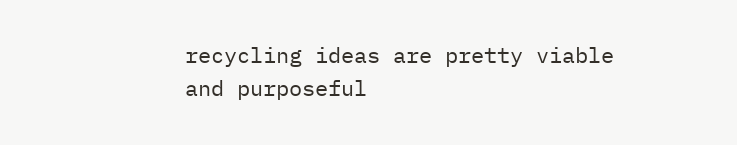recycling ideas are pretty viable and purposeful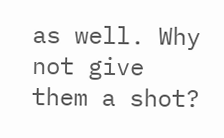as well. Why not give them a shot?